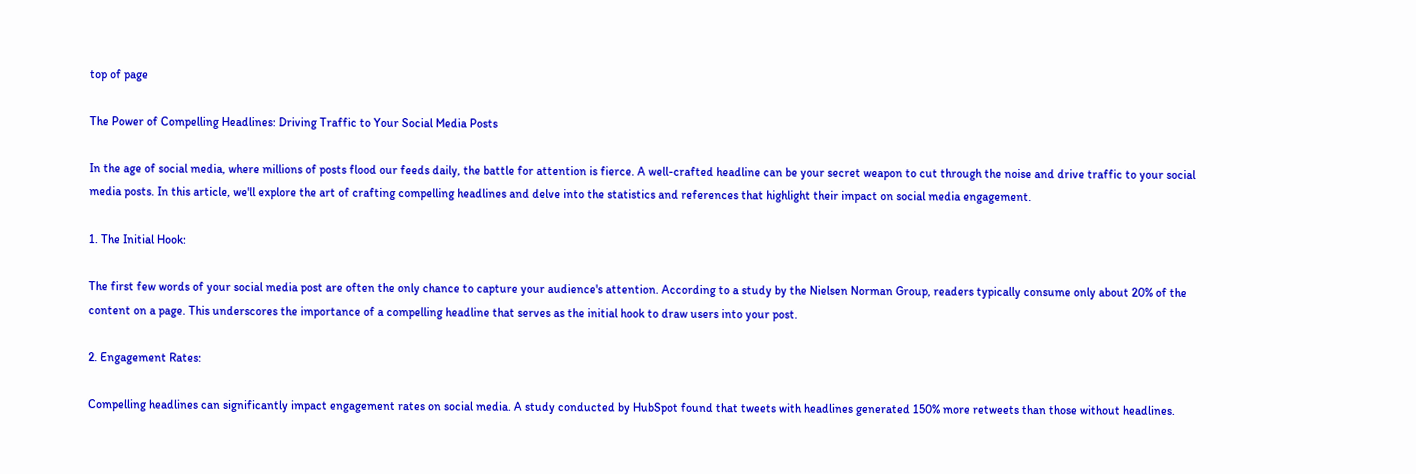top of page

The Power of Compelling Headlines: Driving Traffic to Your Social Media Posts

In the age of social media, where millions of posts flood our feeds daily, the battle for attention is fierce. A well-crafted headline can be your secret weapon to cut through the noise and drive traffic to your social media posts. In this article, we'll explore the art of crafting compelling headlines and delve into the statistics and references that highlight their impact on social media engagement.

1. The Initial Hook:

The first few words of your social media post are often the only chance to capture your audience's attention. According to a study by the Nielsen Norman Group, readers typically consume only about 20% of the content on a page. This underscores the importance of a compelling headline that serves as the initial hook to draw users into your post.

2. Engagement Rates:

Compelling headlines can significantly impact engagement rates on social media. A study conducted by HubSpot found that tweets with headlines generated 150% more retweets than those without headlines.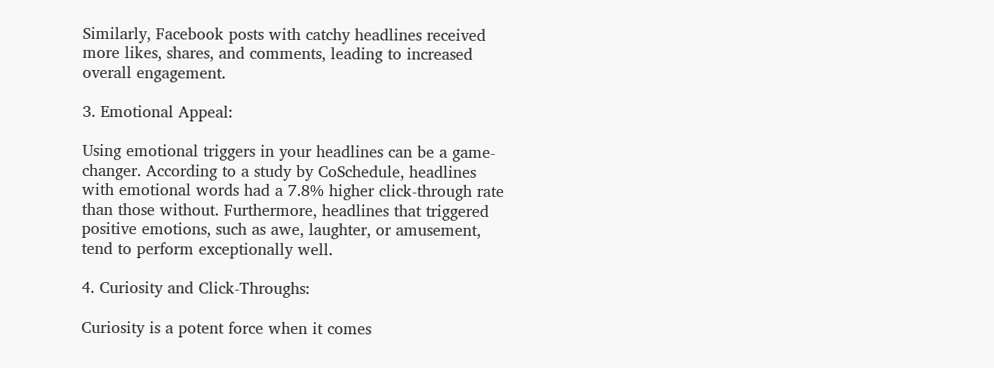Similarly, Facebook posts with catchy headlines received more likes, shares, and comments, leading to increased overall engagement.

3. Emotional Appeal:

Using emotional triggers in your headlines can be a game-changer. According to a study by CoSchedule, headlines with emotional words had a 7.8% higher click-through rate than those without. Furthermore, headlines that triggered positive emotions, such as awe, laughter, or amusement, tend to perform exceptionally well.

4. Curiosity and Click-Throughs:

Curiosity is a potent force when it comes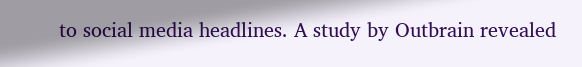to social media headlines. A study by Outbrain revealed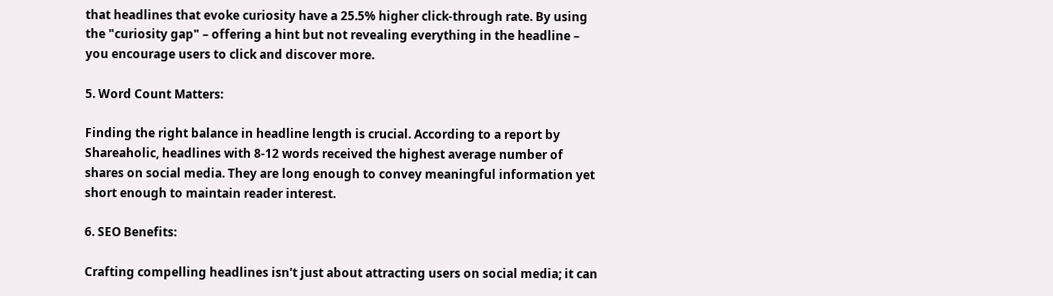that headlines that evoke curiosity have a 25.5% higher click-through rate. By using the "curiosity gap" – offering a hint but not revealing everything in the headline – you encourage users to click and discover more.

5. Word Count Matters:

Finding the right balance in headline length is crucial. According to a report by Shareaholic, headlines with 8-12 words received the highest average number of shares on social media. They are long enough to convey meaningful information yet short enough to maintain reader interest.

6. SEO Benefits:

Crafting compelling headlines isn't just about attracting users on social media; it can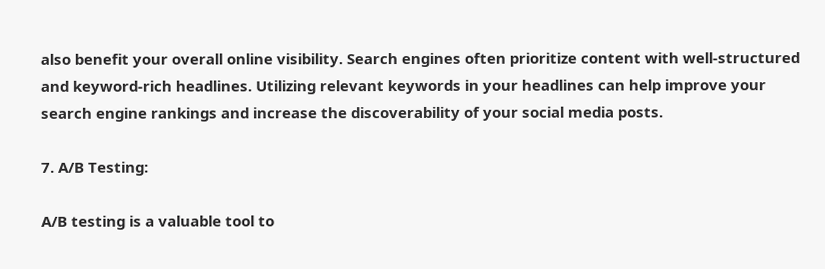also benefit your overall online visibility. Search engines often prioritize content with well-structured and keyword-rich headlines. Utilizing relevant keywords in your headlines can help improve your search engine rankings and increase the discoverability of your social media posts.

7. A/B Testing:

A/B testing is a valuable tool to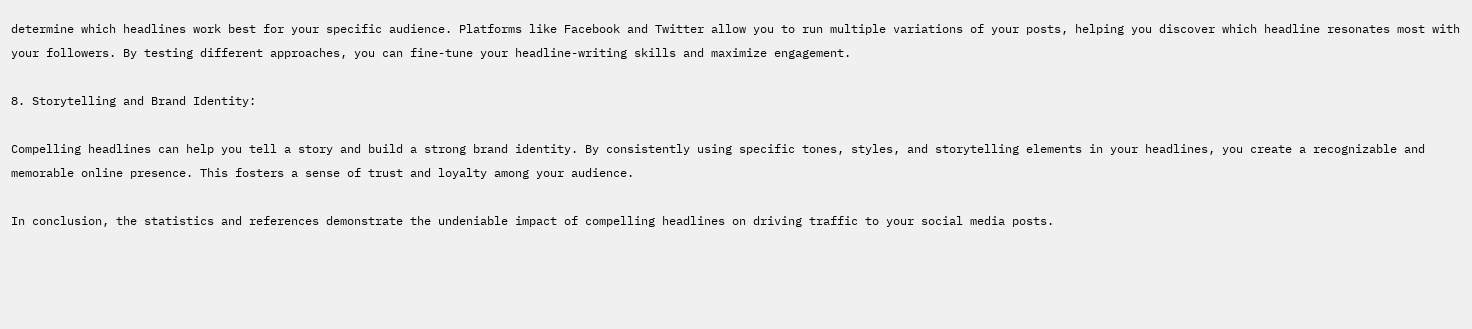determine which headlines work best for your specific audience. Platforms like Facebook and Twitter allow you to run multiple variations of your posts, helping you discover which headline resonates most with your followers. By testing different approaches, you can fine-tune your headline-writing skills and maximize engagement.

8. Storytelling and Brand Identity:

Compelling headlines can help you tell a story and build a strong brand identity. By consistently using specific tones, styles, and storytelling elements in your headlines, you create a recognizable and memorable online presence. This fosters a sense of trust and loyalty among your audience.

In conclusion, the statistics and references demonstrate the undeniable impact of compelling headlines on driving traffic to your social media posts.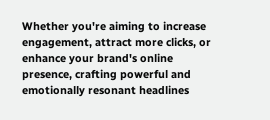Whether you're aiming to increase engagement, attract more clicks, or enhance your brand's online presence, crafting powerful and emotionally resonant headlines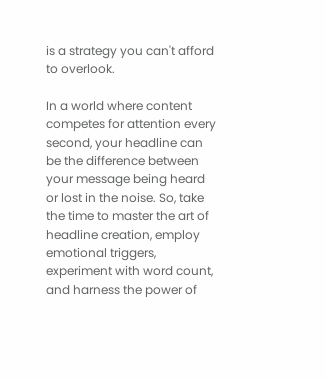is a strategy you can't afford to overlook.

In a world where content competes for attention every second, your headline can be the difference between your message being heard or lost in the noise. So, take the time to master the art of headline creation, employ emotional triggers, experiment with word count, and harness the power of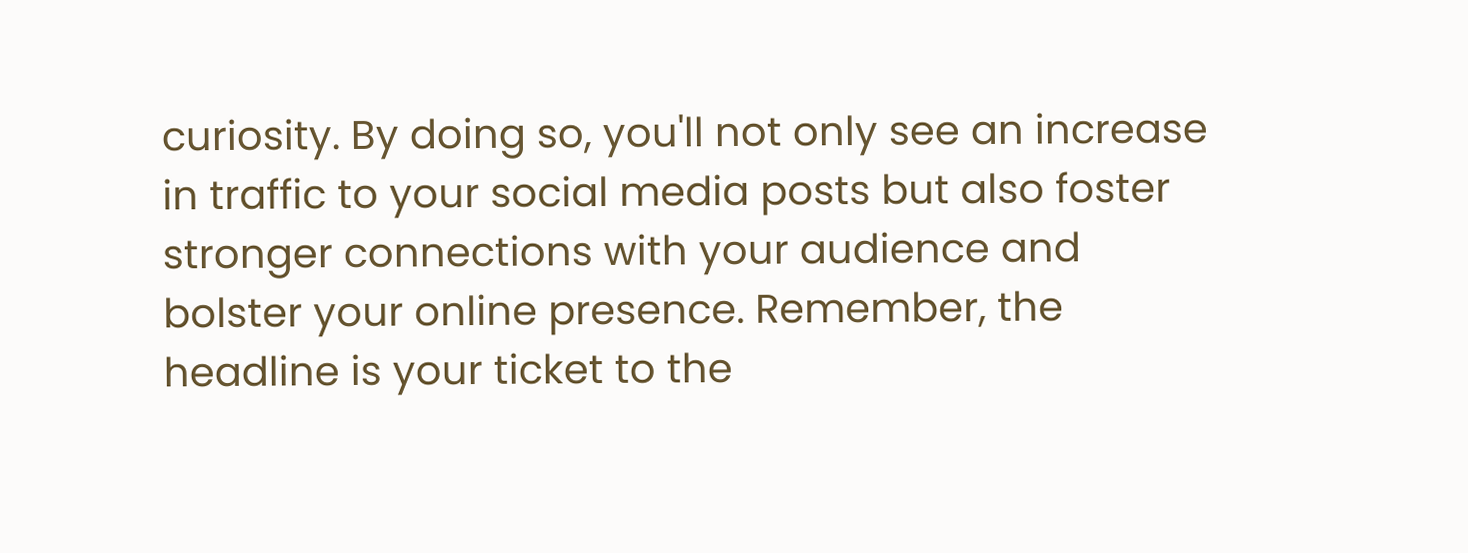curiosity. By doing so, you'll not only see an increase in traffic to your social media posts but also foster stronger connections with your audience and bolster your online presence. Remember, the headline is your ticket to the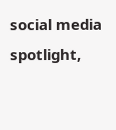social media spotlight,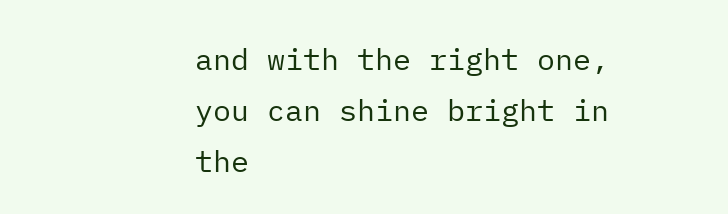and with the right one, you can shine bright in the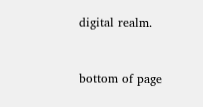digital realm.


bottom of page